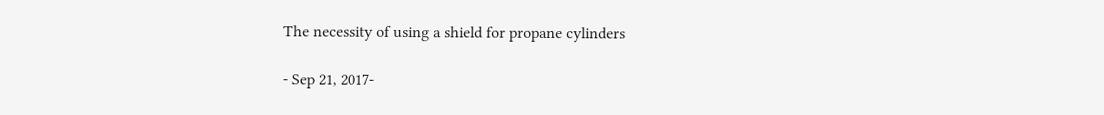The necessity of using a shield for propane cylinders

- Sep 21, 2017-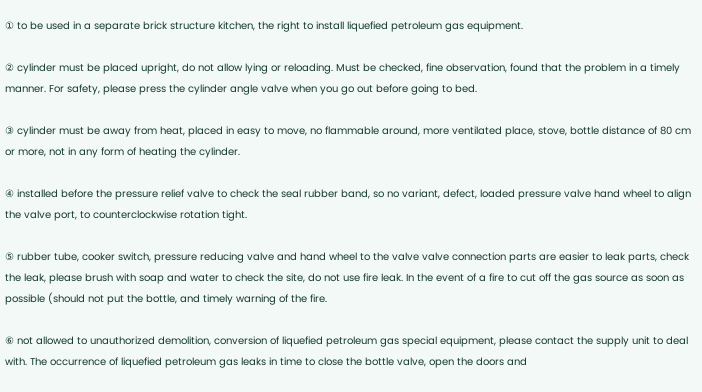① to be used in a separate brick structure kitchen, the right to install liquefied petroleum gas equipment.

② cylinder must be placed upright, do not allow lying or reloading. Must be checked, fine observation, found that the problem in a timely manner. For safety, please press the cylinder angle valve when you go out before going to bed.

③ cylinder must be away from heat, placed in easy to move, no flammable around, more ventilated place, stove, bottle distance of 80 cm or more, not in any form of heating the cylinder.

④ installed before the pressure relief valve to check the seal rubber band, so no variant, defect, loaded pressure valve hand wheel to align the valve port, to counterclockwise rotation tight.

⑤ rubber tube, cooker switch, pressure reducing valve and hand wheel to the valve valve connection parts are easier to leak parts, check the leak, please brush with soap and water to check the site, do not use fire leak. In the event of a fire to cut off the gas source as soon as possible (should not put the bottle, and timely warning of the fire.

⑥ not allowed to unauthorized demolition, conversion of liquefied petroleum gas special equipment, please contact the supply unit to deal with. The occurrence of liquefied petroleum gas leaks in time to close the bottle valve, open the doors and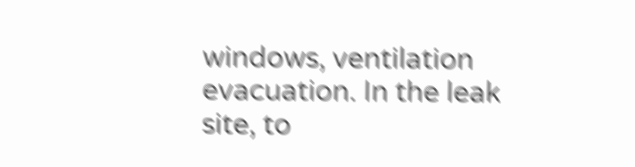windows, ventilation evacuation. In the leak site, to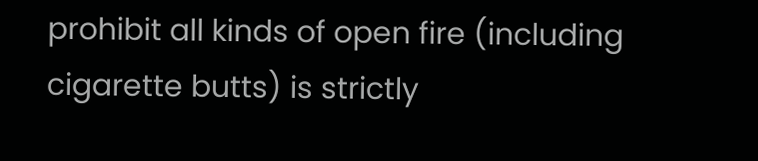prohibit all kinds of open fire (including cigarette butts) is strictly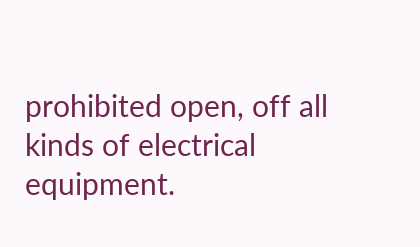prohibited open, off all kinds of electrical equipment.